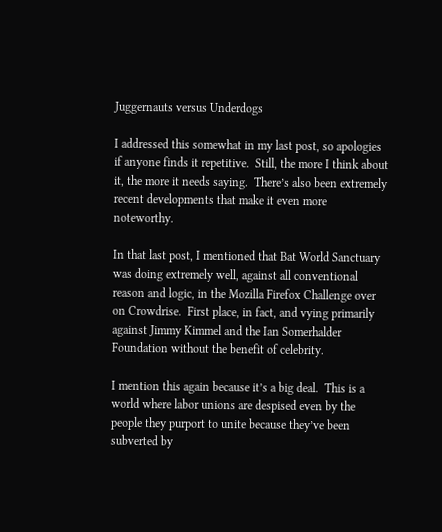Juggernauts versus Underdogs

I addressed this somewhat in my last post, so apologies if anyone finds it repetitive.  Still, the more I think about it, the more it needs saying.  There’s also been extremely recent developments that make it even more noteworthy.

In that last post, I mentioned that Bat World Sanctuary was doing extremely well, against all conventional reason and logic, in the Mozilla Firefox Challenge over on Crowdrise.  First place, in fact, and vying primarily against Jimmy Kimmel and the Ian Somerhalder Foundation without the benefit of celebrity.

I mention this again because it’s a big deal.  This is a world where labor unions are despised even by the people they purport to unite because they’ve been subverted by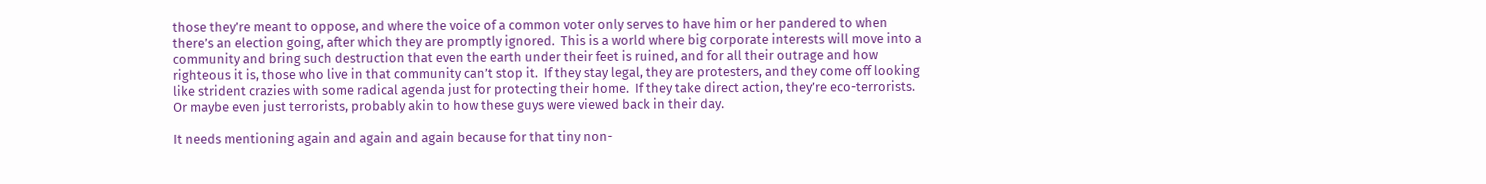those they’re meant to oppose, and where the voice of a common voter only serves to have him or her pandered to when there’s an election going, after which they are promptly ignored.  This is a world where big corporate interests will move into a community and bring such destruction that even the earth under their feet is ruined, and for all their outrage and how righteous it is, those who live in that community can’t stop it.  If they stay legal, they are protesters, and they come off looking like strident crazies with some radical agenda just for protecting their home.  If they take direct action, they’re eco-terrorists.  Or maybe even just terrorists, probably akin to how these guys were viewed back in their day.

It needs mentioning again and again and again because for that tiny non-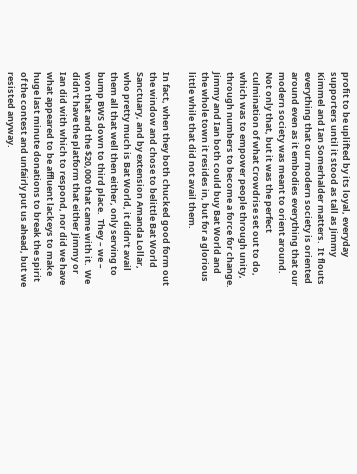profit to be uplifted by its loyal, everyday supporters until it stood as tall as Jimmy Kimmel and Ian Somerhalder matters.  It flouts everything that our modern society is oriented around even as it embodies everything that our modern society was meant to orient around.  Not only that, but it was the perfect culmination of what Crowdrise set out to do, which was to empower people through unity, through numbers to become a force for change.  Jimmy and Ian both could buy Bat World and the whole town it resides in, but for a glorious little while that did not avail them.

In fact, when they both chucked good form out the window and chose to belittle Bat World Sanctuary, and by extension Amanda Lollar, who pretty much is Bat World, it didn’t avail them all that well then either, only serving to bump BWS down to third place.  They – we – won that and the $20,000 that came with it.  We didn’t have the platform that either Jimmy or Ian did with which to respond, nor did we have what appeared to be affluent lackeys to make huge last minute donations to break the spirit of the contest and unfairly put us ahead, but we resisted anyway.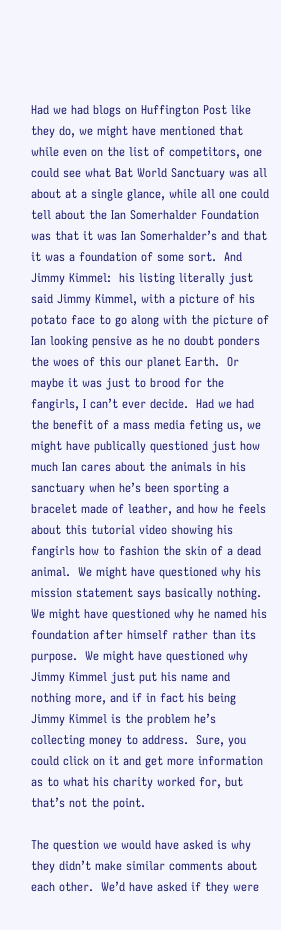Had we had blogs on Huffington Post like they do, we might have mentioned that while even on the list of competitors, one could see what Bat World Sanctuary was all about at a single glance, while all one could tell about the Ian Somerhalder Foundation was that it was Ian Somerhalder’s and that it was a foundation of some sort.  And Jimmy Kimmel:  his listing literally just said Jimmy Kimmel, with a picture of his potato face to go along with the picture of Ian looking pensive as he no doubt ponders the woes of this our planet Earth.  Or maybe it was just to brood for the fangirls, I can’t ever decide.  Had we had the benefit of a mass media feting us, we might have publically questioned just how much Ian cares about the animals in his sanctuary when he’s been sporting a bracelet made of leather, and how he feels about this tutorial video showing his fangirls how to fashion the skin of a dead animal.  We might have questioned why his mission statement says basically nothing.  We might have questioned why he named his foundation after himself rather than its purpose.  We might have questioned why Jimmy Kimmel just put his name and nothing more, and if in fact his being Jimmy Kimmel is the problem he’s collecting money to address.  Sure, you could click on it and get more information as to what his charity worked for, but that’s not the point.

The question we would have asked is why they didn’t make similar comments about each other.  We’d have asked if they were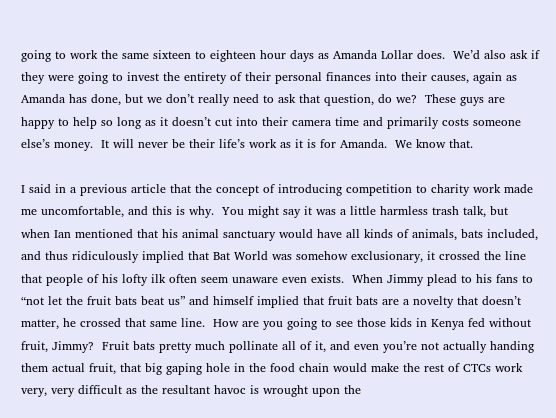going to work the same sixteen to eighteen hour days as Amanda Lollar does.  We’d also ask if they were going to invest the entirety of their personal finances into their causes, again as Amanda has done, but we don’t really need to ask that question, do we?  These guys are happy to help so long as it doesn’t cut into their camera time and primarily costs someone else’s money.  It will never be their life’s work as it is for Amanda.  We know that.

I said in a previous article that the concept of introducing competition to charity work made me uncomfortable, and this is why.  You might say it was a little harmless trash talk, but when Ian mentioned that his animal sanctuary would have all kinds of animals, bats included, and thus ridiculously implied that Bat World was somehow exclusionary, it crossed the line that people of his lofty ilk often seem unaware even exists.  When Jimmy plead to his fans to “not let the fruit bats beat us” and himself implied that fruit bats are a novelty that doesn’t matter, he crossed that same line.  How are you going to see those kids in Kenya fed without fruit, Jimmy?  Fruit bats pretty much pollinate all of it, and even you’re not actually handing them actual fruit, that big gaping hole in the food chain would make the rest of CTCs work very, very difficult as the resultant havoc is wrought upon the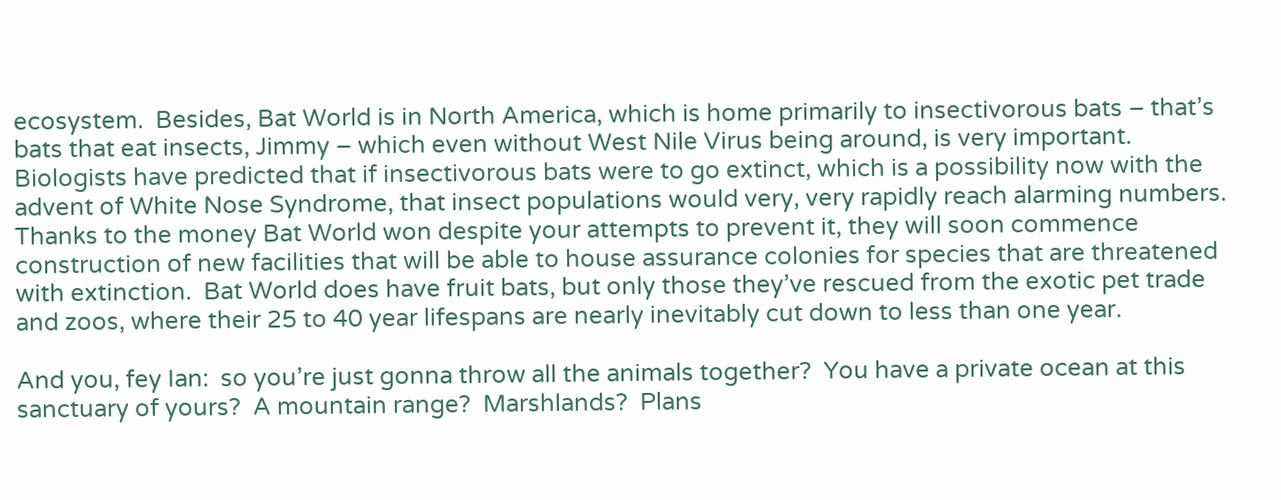ecosystem.  Besides, Bat World is in North America, which is home primarily to insectivorous bats – that’s bats that eat insects, Jimmy – which even without West Nile Virus being around, is very important.  Biologists have predicted that if insectivorous bats were to go extinct, which is a possibility now with the advent of White Nose Syndrome, that insect populations would very, very rapidly reach alarming numbers.  Thanks to the money Bat World won despite your attempts to prevent it, they will soon commence construction of new facilities that will be able to house assurance colonies for species that are threatened with extinction.  Bat World does have fruit bats, but only those they’ve rescued from the exotic pet trade and zoos, where their 25 to 40 year lifespans are nearly inevitably cut down to less than one year.

And you, fey Ian:  so you’re just gonna throw all the animals together?  You have a private ocean at this sanctuary of yours?  A mountain range?  Marshlands?  Plans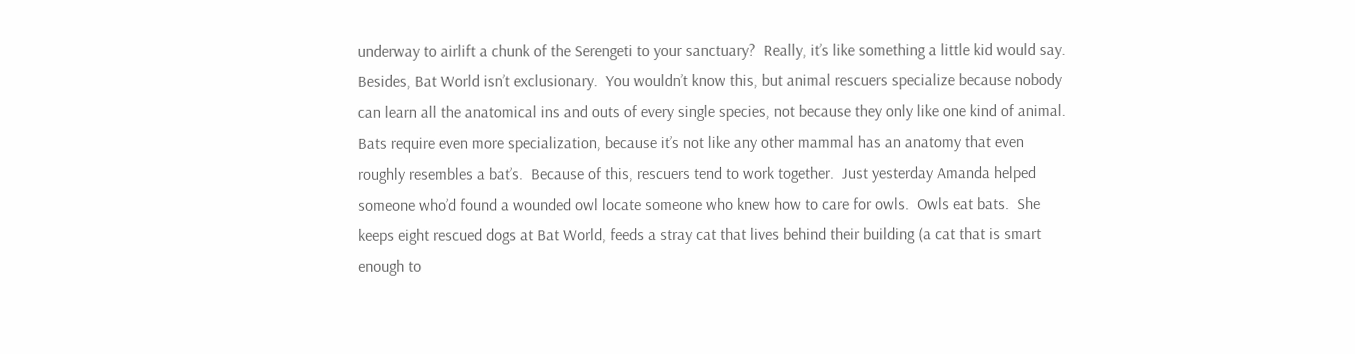underway to airlift a chunk of the Serengeti to your sanctuary?  Really, it’s like something a little kid would say.  Besides, Bat World isn’t exclusionary.  You wouldn’t know this, but animal rescuers specialize because nobody can learn all the anatomical ins and outs of every single species, not because they only like one kind of animal.  Bats require even more specialization, because it’s not like any other mammal has an anatomy that even roughly resembles a bat’s.  Because of this, rescuers tend to work together.  Just yesterday Amanda helped someone who’d found a wounded owl locate someone who knew how to care for owls.  Owls eat bats.  She keeps eight rescued dogs at Bat World, feeds a stray cat that lives behind their building (a cat that is smart enough to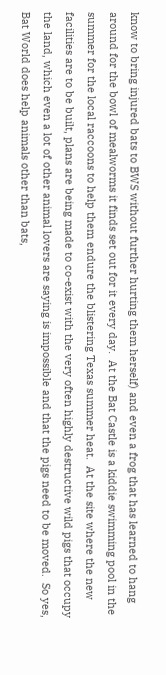know to bring injured bats to BWS without further hurting them herself) and even a frog that has learned to hang around for the bowl of mealworms it finds set out for it every day.  At the Bat Castle is a kiddie swimming pool in the summer for the local raccoons to help them endure the blistering Texas summer heat.  At the site where the new facilities are to be built, plans are being made to co-exist with the very often highly destructive wild pigs that occupy the land, which even a lot of other animal lovers are saying is impossible and that the pigs need to be moved.  So yes, Bat World does help animals other than bats,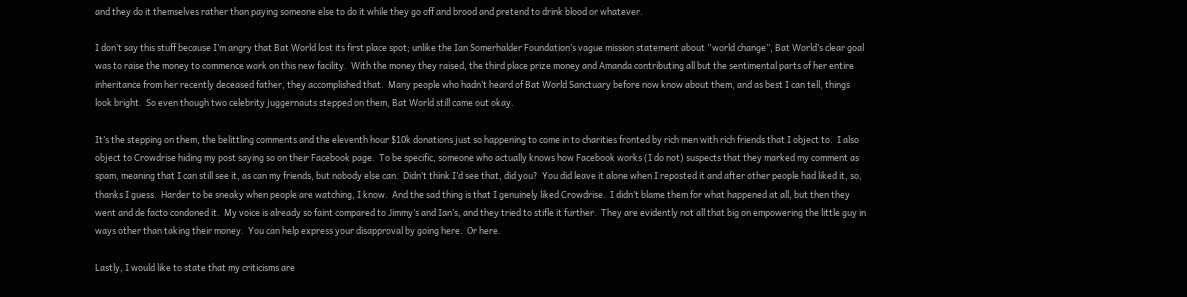and they do it themselves rather than paying someone else to do it while they go off and brood and pretend to drink blood or whatever.

I don’t say this stuff because I’m angry that Bat World lost its first place spot; unlike the Ian Somerhalder Foundation’s vague mission statement about “world change”, Bat World’s clear goal was to raise the money to commence work on this new facility.  With the money they raised, the third place prize money and Amanda contributing all but the sentimental parts of her entire inheritance from her recently deceased father, they accomplished that.  Many people who hadn’t heard of Bat World Sanctuary before now know about them, and as best I can tell, things look bright.  So even though two celebrity juggernauts stepped on them, Bat World still came out okay.

It’s the stepping on them, the belittling comments and the eleventh hour $10k donations just so happening to come in to charities fronted by rich men with rich friends that I object to.  I also object to Crowdrise hiding my post saying so on their Facebook page.  To be specific, someone who actually knows how Facebook works (I do not) suspects that they marked my comment as spam, meaning that I can still see it, as can my friends, but nobody else can.  Didn’t think I’d see that, did you?  You did leave it alone when I reposted it and after other people had liked it, so, thanks I guess.  Harder to be sneaky when people are watching, I know.  And the sad thing is that I genuinely liked Crowdrise.  I didn’t blame them for what happened at all, but then they went and de facto condoned it.  My voice is already so faint compared to Jimmy’s and Ian’s, and they tried to stifle it further.  They are evidently not all that big on empowering the little guy in ways other than taking their money.  You can help express your disapproval by going here.  Or here.

Lastly, I would like to state that my criticisms are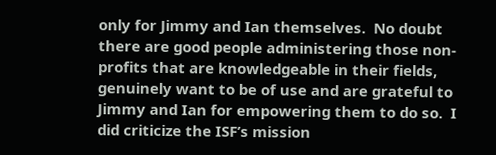only for Jimmy and Ian themselves.  No doubt there are good people administering those non-profits that are knowledgeable in their fields, genuinely want to be of use and are grateful to Jimmy and Ian for empowering them to do so.  I did criticize the ISF’s mission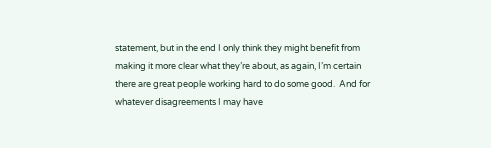statement, but in the end I only think they might benefit from making it more clear what they’re about, as again, I’m certain there are great people working hard to do some good.  And for whatever disagreements I may have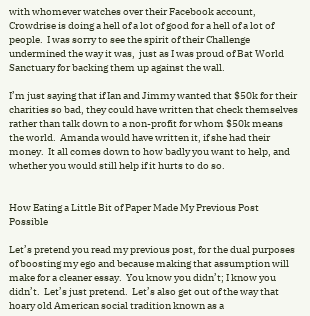with whomever watches over their Facebook account, Crowdrise is doing a hell of a lot of good for a hell of a lot of people.  I was sorry to see the spirit of their Challenge undermined the way it was,  just as I was proud of Bat World Sanctuary for backing them up against the wall.

I’m just saying that if Ian and Jimmy wanted that $50k for their charities so bad, they could have written that check themselves rather than talk down to a non-profit for whom $50k means the world.  Amanda would have written it, if she had their money.  It all comes down to how badly you want to help, and whether you would still help if it hurts to do so.


How Eating a Little Bit of Paper Made My Previous Post Possible

Let’s pretend you read my previous post, for the dual purposes of boosting my ego and because making that assumption will make for a cleaner essay.  You know you didn’t; I know you didn’t.  Let’s just pretend.  Let’s also get out of the way that hoary old American social tradition known as a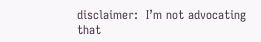disclaimer:  I’m not advocating that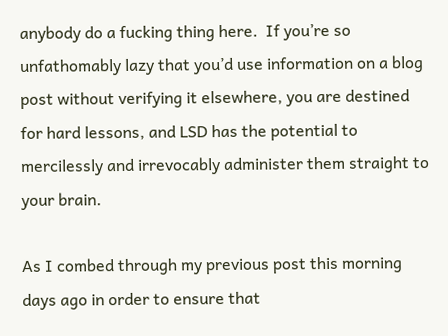anybody do a fucking thing here.  If you’re so unfathomably lazy that you’d use information on a blog post without verifying it elsewhere, you are destined for hard lessons, and LSD has the potential to mercilessly and irrevocably administer them straight to your brain.

As I combed through my previous post this morning days ago in order to ensure that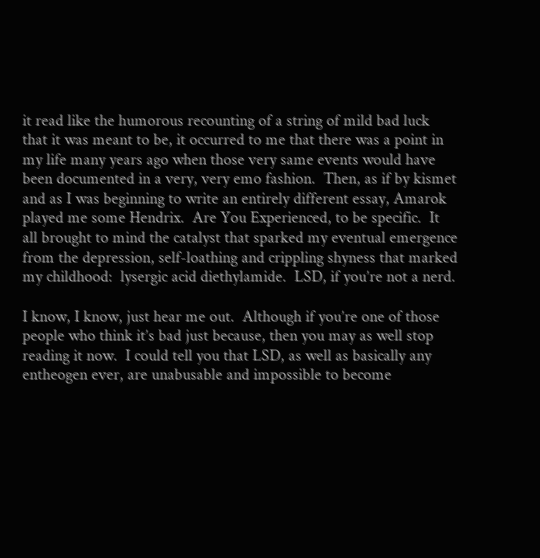it read like the humorous recounting of a string of mild bad luck that it was meant to be, it occurred to me that there was a point in my life many years ago when those very same events would have been documented in a very, very emo fashion.  Then, as if by kismet and as I was beginning to write an entirely different essay, Amarok played me some Hendrix.  Are You Experienced, to be specific.  It all brought to mind the catalyst that sparked my eventual emergence from the depression, self-loathing and crippling shyness that marked my childhood:  lysergic acid diethylamide.  LSD, if you’re not a nerd.

I know, I know, just hear me out.  Although if you’re one of those people who think it’s bad just because, then you may as well stop reading it now.  I could tell you that LSD, as well as basically any entheogen ever, are unabusable and impossible to become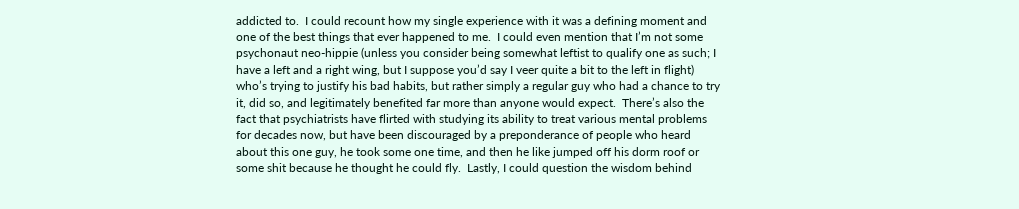addicted to.  I could recount how my single experience with it was a defining moment and one of the best things that ever happened to me.  I could even mention that I’m not some psychonaut neo-hippie (unless you consider being somewhat leftist to qualify one as such; I have a left and a right wing, but I suppose you’d say I veer quite a bit to the left in flight) who’s trying to justify his bad habits, but rather simply a regular guy who had a chance to try it, did so, and legitimately benefited far more than anyone would expect.  There’s also the fact that psychiatrists have flirted with studying its ability to treat various mental problems for decades now, but have been discouraged by a preponderance of people who heard about this one guy, he took some one time, and then he like jumped off his dorm roof or some shit because he thought he could fly.  Lastly, I could question the wisdom behind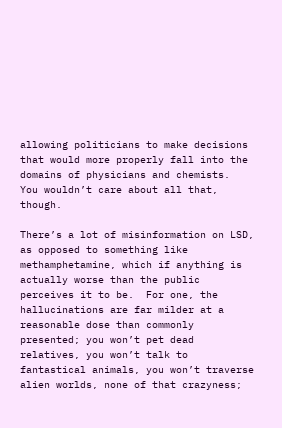allowing politicians to make decisions that would more properly fall into the domains of physicians and chemists.  You wouldn’t care about all that, though.

There’s a lot of misinformation on LSD, as opposed to something like methamphetamine, which if anything is actually worse than the public perceives it to be.  For one, the hallucinations are far milder at a reasonable dose than commonly presented; you won’t pet dead relatives, you won’t talk to fantastical animals, you won’t traverse alien worlds, none of that crazyness;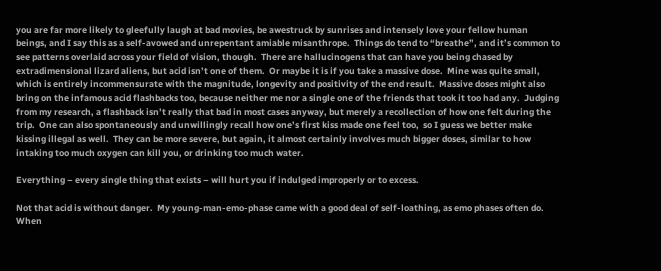you are far more likely to gleefully laugh at bad movies, be awestruck by sunrises and intensely love your fellow human beings, and I say this as a self-avowed and unrepentant amiable misanthrope.  Things do tend to “breathe”, and it’s common to see patterns overlaid across your field of vision, though.  There are hallucinogens that can have you being chased by extradimensional lizard aliens, but acid isn’t one of them.  Or maybe it is if you take a massive dose.  Mine was quite small, which is entirely incommensurate with the magnitude, longevity and positivity of the end result.  Massive doses might also bring on the infamous acid flashbacks too, because neither me nor a single one of the friends that took it too had any.  Judging from my research, a flashback isn’t really that bad in most cases anyway, but merely a recollection of how one felt during the trip.  One can also spontaneously and unwillingly recall how one’s first kiss made one feel too,  so I guess we better make kissing illegal as well.  They can be more severe, but again, it almost certainly involves much bigger doses, similar to how intaking too much oxygen can kill you, or drinking too much water.

Everything – every single thing that exists – will hurt you if indulged improperly or to excess.

Not that acid is without danger.  My young-man-emo-phase came with a good deal of self-loathing, as emo phases often do.  When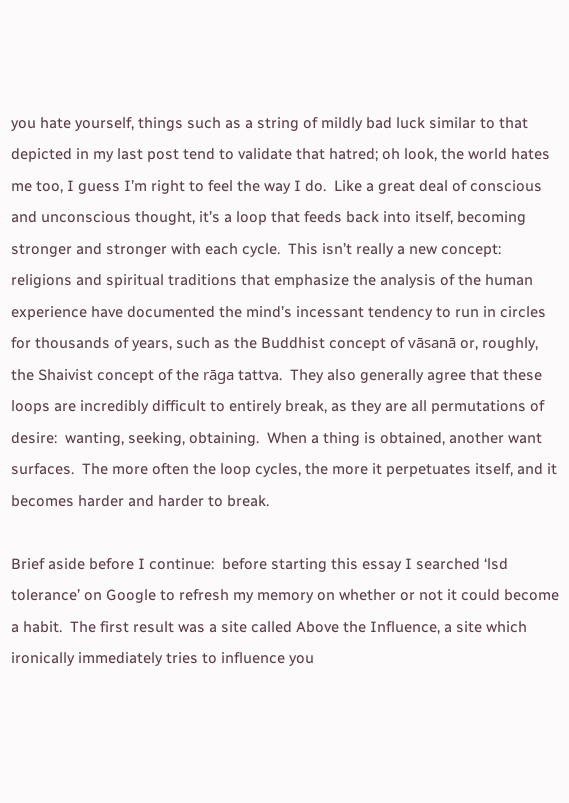you hate yourself, things such as a string of mildly bad luck similar to that depicted in my last post tend to validate that hatred; oh look, the world hates me too, I guess I’m right to feel the way I do.  Like a great deal of conscious and unconscious thought, it’s a loop that feeds back into itself, becoming stronger and stronger with each cycle.  This isn’t really a new concept: religions and spiritual traditions that emphasize the analysis of the human experience have documented the mind’s incessant tendency to run in circles for thousands of years, such as the Buddhist concept of vāsanā or, roughly, the Shaivist concept of the rāga tattva.  They also generally agree that these loops are incredibly difficult to entirely break, as they are all permutations of desire:  wanting, seeking, obtaining.  When a thing is obtained, another want surfaces.  The more often the loop cycles, the more it perpetuates itself, and it becomes harder and harder to break.

Brief aside before I continue:  before starting this essay I searched ‘lsd tolerance’ on Google to refresh my memory on whether or not it could become a habit.  The first result was a site called Above the Influence, a site which ironically immediately tries to influence you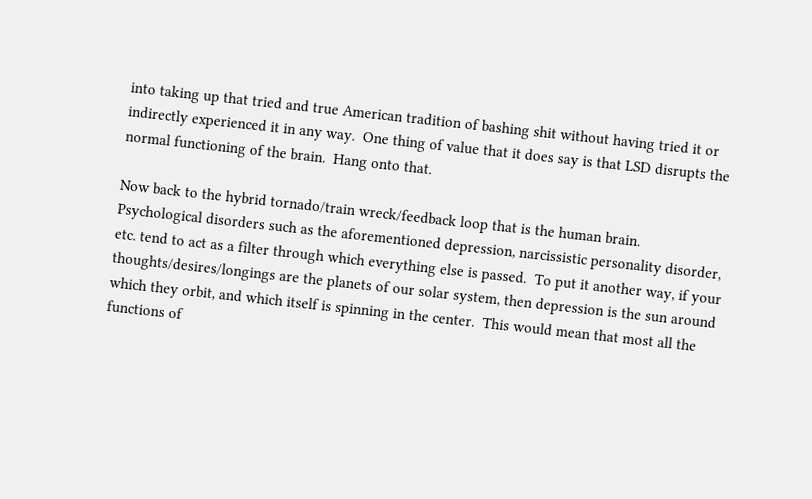into taking up that tried and true American tradition of bashing shit without having tried it or indirectly experienced it in any way.  One thing of value that it does say is that LSD disrupts the normal functioning of the brain.  Hang onto that.

Now back to the hybrid tornado/train wreck/feedback loop that is the human brain.  Psychological disorders such as the aforementioned depression, narcissistic personality disorder, etc. tend to act as a filter through which everything else is passed.  To put it another way, if your thoughts/desires/longings are the planets of our solar system, then depression is the sun around which they orbit, and which itself is spinning in the center.  This would mean that most all the functions of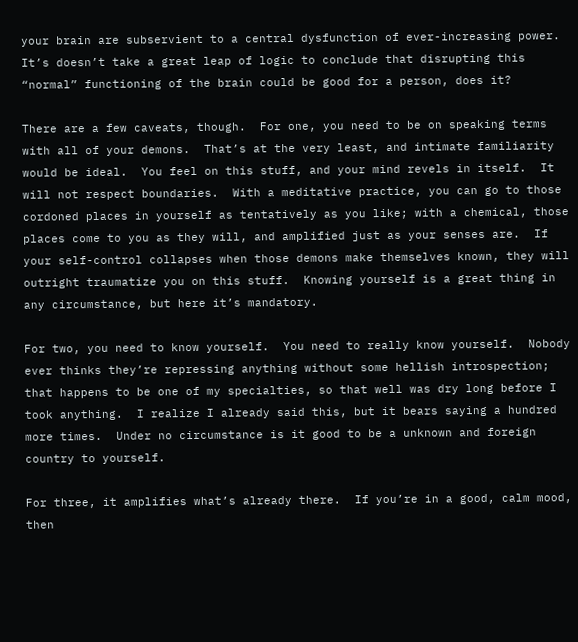your brain are subservient to a central dysfunction of ever-increasing power.  It’s doesn’t take a great leap of logic to conclude that disrupting this “normal” functioning of the brain could be good for a person, does it?

There are a few caveats, though.  For one, you need to be on speaking terms with all of your demons.  That’s at the very least, and intimate familiarity would be ideal.  You feel on this stuff, and your mind revels in itself.  It will not respect boundaries.  With a meditative practice, you can go to those cordoned places in yourself as tentatively as you like; with a chemical, those places come to you as they will, and amplified just as your senses are.  If your self-control collapses when those demons make themselves known, they will outright traumatize you on this stuff.  Knowing yourself is a great thing in any circumstance, but here it’s mandatory.

For two, you need to know yourself.  You need to really know yourself.  Nobody ever thinks they’re repressing anything without some hellish introspection; that happens to be one of my specialties, so that well was dry long before I took anything.  I realize I already said this, but it bears saying a hundred more times.  Under no circumstance is it good to be a unknown and foreign country to yourself.

For three, it amplifies what’s already there.  If you’re in a good, calm mood, then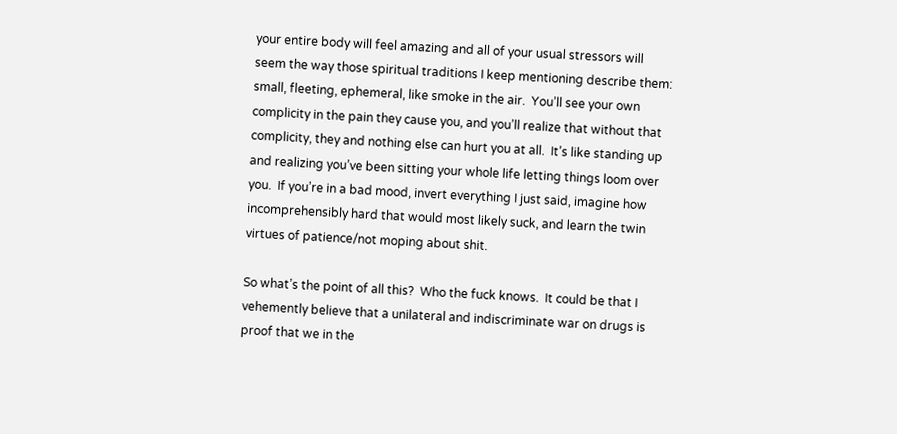your entire body will feel amazing and all of your usual stressors will seem the way those spiritual traditions I keep mentioning describe them:  small, fleeting, ephemeral, like smoke in the air.  You’ll see your own complicity in the pain they cause you, and you’ll realize that without that complicity, they and nothing else can hurt you at all.  It’s like standing up and realizing you’ve been sitting your whole life letting things loom over you.  If you’re in a bad mood, invert everything I just said, imagine how incomprehensibly hard that would most likely suck, and learn the twin virtues of patience/not moping about shit.

So what’s the point of all this?  Who the fuck knows.  It could be that I vehemently believe that a unilateral and indiscriminate war on drugs is proof that we in the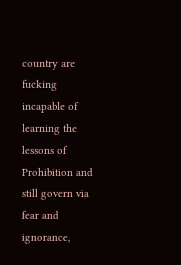country are fucking incapable of learning the lessons of Prohibition and still govern via fear and ignorance,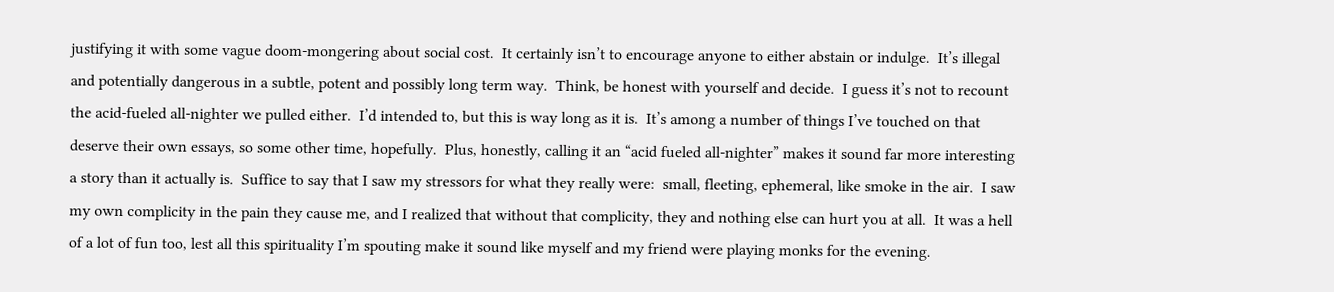justifying it with some vague doom-mongering about social cost.  It certainly isn’t to encourage anyone to either abstain or indulge.  It’s illegal and potentially dangerous in a subtle, potent and possibly long term way.  Think, be honest with yourself and decide.  I guess it’s not to recount the acid-fueled all-nighter we pulled either.  I’d intended to, but this is way long as it is.  It’s among a number of things I’ve touched on that deserve their own essays, so some other time, hopefully.  Plus, honestly, calling it an “acid fueled all-nighter” makes it sound far more interesting a story than it actually is.  Suffice to say that I saw my stressors for what they really were:  small, fleeting, ephemeral, like smoke in the air.  I saw my own complicity in the pain they cause me, and I realized that without that complicity, they and nothing else can hurt you at all.  It was a hell of a lot of fun too, lest all this spirituality I’m spouting make it sound like myself and my friend were playing monks for the evening.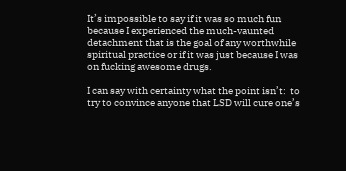It’s impossible to say if it was so much fun because I experienced the much-vaunted detachment that is the goal of any worthwhile spiritual practice or if it was just because I was on fucking awesome drugs.

I can say with certainty what the point isn’t:  to try to convince anyone that LSD will cure one’s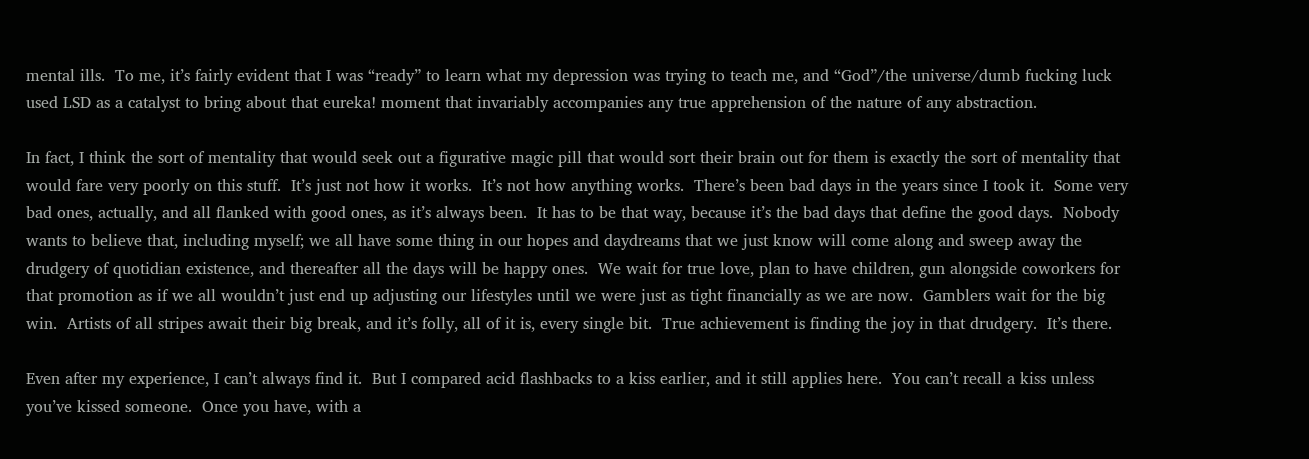mental ills.  To me, it’s fairly evident that I was “ready” to learn what my depression was trying to teach me, and “God”/the universe/dumb fucking luck used LSD as a catalyst to bring about that eureka! moment that invariably accompanies any true apprehension of the nature of any abstraction.

In fact, I think the sort of mentality that would seek out a figurative magic pill that would sort their brain out for them is exactly the sort of mentality that would fare very poorly on this stuff.  It’s just not how it works.  It’s not how anything works.  There’s been bad days in the years since I took it.  Some very bad ones, actually, and all flanked with good ones, as it’s always been.  It has to be that way, because it’s the bad days that define the good days.  Nobody wants to believe that, including myself; we all have some thing in our hopes and daydreams that we just know will come along and sweep away the drudgery of quotidian existence, and thereafter all the days will be happy ones.  We wait for true love, plan to have children, gun alongside coworkers for that promotion as if we all wouldn’t just end up adjusting our lifestyles until we were just as tight financially as we are now.  Gamblers wait for the big win.  Artists of all stripes await their big break, and it’s folly, all of it is, every single bit.  True achievement is finding the joy in that drudgery.  It’s there.

Even after my experience, I can’t always find it.  But I compared acid flashbacks to a kiss earlier, and it still applies here.  You can’t recall a kiss unless you’ve kissed someone.  Once you have, with a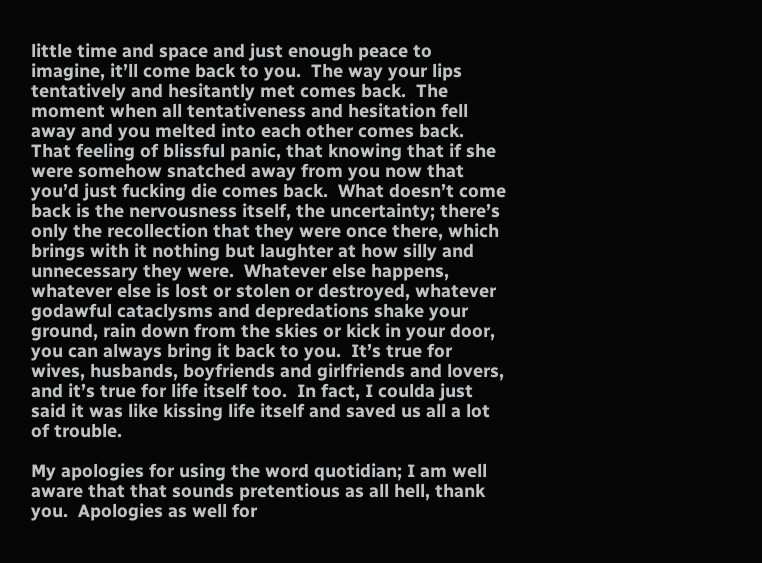little time and space and just enough peace to imagine, it’ll come back to you.  The way your lips tentatively and hesitantly met comes back.  The moment when all tentativeness and hesitation fell away and you melted into each other comes back.  That feeling of blissful panic, that knowing that if she were somehow snatched away from you now that you’d just fucking die comes back.  What doesn’t come back is the nervousness itself, the uncertainty; there’s only the recollection that they were once there, which brings with it nothing but laughter at how silly and unnecessary they were.  Whatever else happens, whatever else is lost or stolen or destroyed, whatever godawful cataclysms and depredations shake your ground, rain down from the skies or kick in your door, you can always bring it back to you.  It’s true for wives, husbands, boyfriends and girlfriends and lovers, and it’s true for life itself too.  In fact, I coulda just said it was like kissing life itself and saved us all a lot of trouble.

My apologies for using the word quotidian; I am well aware that that sounds pretentious as all hell, thank you.  Apologies as well for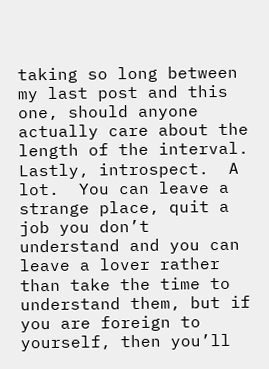taking so long between my last post and this one, should anyone actually care about the length of the interval.  Lastly, introspect.  A lot.  You can leave a strange place, quit a job you don’t understand and you can leave a lover rather than take the time to understand them, but if you are foreign to yourself, then you’ll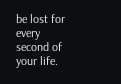be lost for every second of your life.